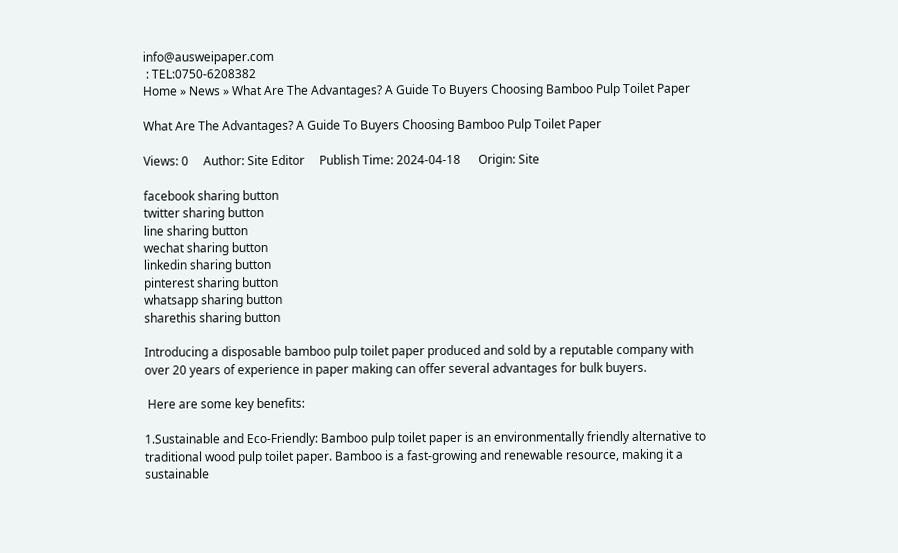info@ausweipaper.com
 : TEL:0750-6208382
Home » News » What Are The Advantages? A Guide To Buyers Choosing Bamboo Pulp Toilet Paper

What Are The Advantages? A Guide To Buyers Choosing Bamboo Pulp Toilet Paper

Views: 0     Author: Site Editor     Publish Time: 2024-04-18      Origin: Site

facebook sharing button
twitter sharing button
line sharing button
wechat sharing button
linkedin sharing button
pinterest sharing button
whatsapp sharing button
sharethis sharing button

Introducing a disposable bamboo pulp toilet paper produced and sold by a reputable company with over 20 years of experience in paper making can offer several advantages for bulk buyers.

 Here are some key benefits:

1.Sustainable and Eco-Friendly: Bamboo pulp toilet paper is an environmentally friendly alternative to traditional wood pulp toilet paper. Bamboo is a fast-growing and renewable resource, making it a sustainable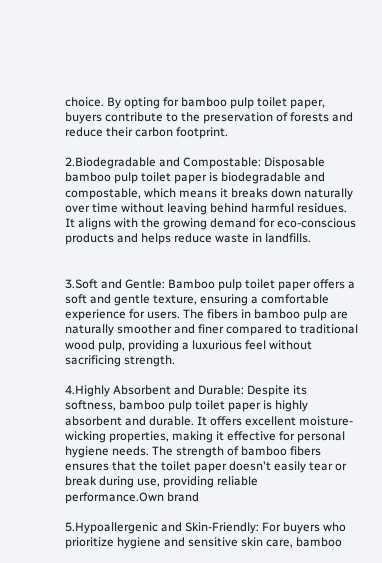choice. By opting for bamboo pulp toilet paper, buyers contribute to the preservation of forests and reduce their carbon footprint.

2.Biodegradable and Compostable: Disposable bamboo pulp toilet paper is biodegradable and compostable, which means it breaks down naturally over time without leaving behind harmful residues. It aligns with the growing demand for eco-conscious products and helps reduce waste in landfills.


3.Soft and Gentle: Bamboo pulp toilet paper offers a soft and gentle texture, ensuring a comfortable experience for users. The fibers in bamboo pulp are naturally smoother and finer compared to traditional wood pulp, providing a luxurious feel without sacrificing strength.

4.Highly Absorbent and Durable: Despite its softness, bamboo pulp toilet paper is highly absorbent and durable. It offers excellent moisture-wicking properties, making it effective for personal hygiene needs. The strength of bamboo fibers ensures that the toilet paper doesn't easily tear or break during use, providing reliable performance.Own brand

5.Hypoallergenic and Skin-Friendly: For buyers who prioritize hygiene and sensitive skin care, bamboo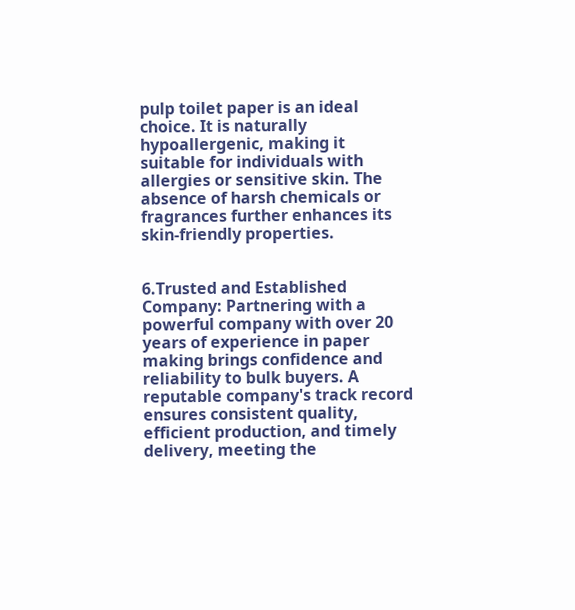pulp toilet paper is an ideal choice. It is naturally hypoallergenic, making it suitable for individuals with allergies or sensitive skin. The absence of harsh chemicals or fragrances further enhances its skin-friendly properties.


6.Trusted and Established Company: Partnering with a powerful company with over 20 years of experience in paper making brings confidence and reliability to bulk buyers. A reputable company's track record ensures consistent quality, efficient production, and timely delivery, meeting the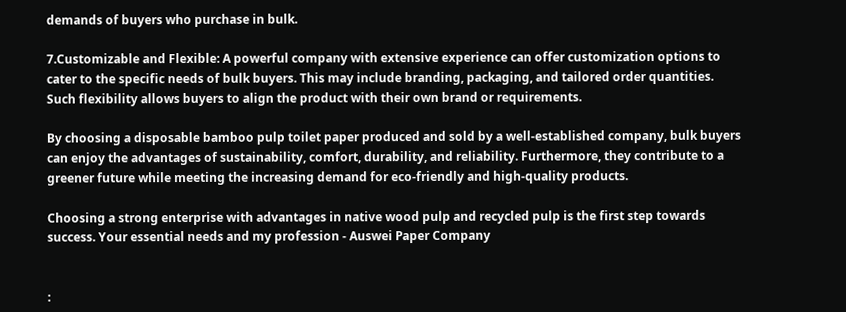demands of buyers who purchase in bulk.

7.Customizable and Flexible: A powerful company with extensive experience can offer customization options to cater to the specific needs of bulk buyers. This may include branding, packaging, and tailored order quantities. Such flexibility allows buyers to align the product with their own brand or requirements.

By choosing a disposable bamboo pulp toilet paper produced and sold by a well-established company, bulk buyers can enjoy the advantages of sustainability, comfort, durability, and reliability. Furthermore, they contribute to a greener future while meeting the increasing demand for eco-friendly and high-quality products.

Choosing a strong enterprise with advantages in native wood pulp and recycled pulp is the first step towards success. Your essential needs and my profession - Auswei Paper Company


: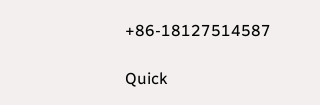+86-18127514587

Quick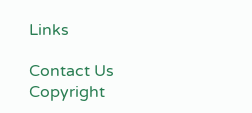Links

Contact Us
Copyright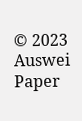© 2023 Auswei Paper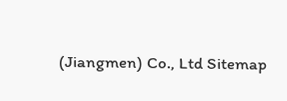(Jiangmen) Co., Ltd Sitemap